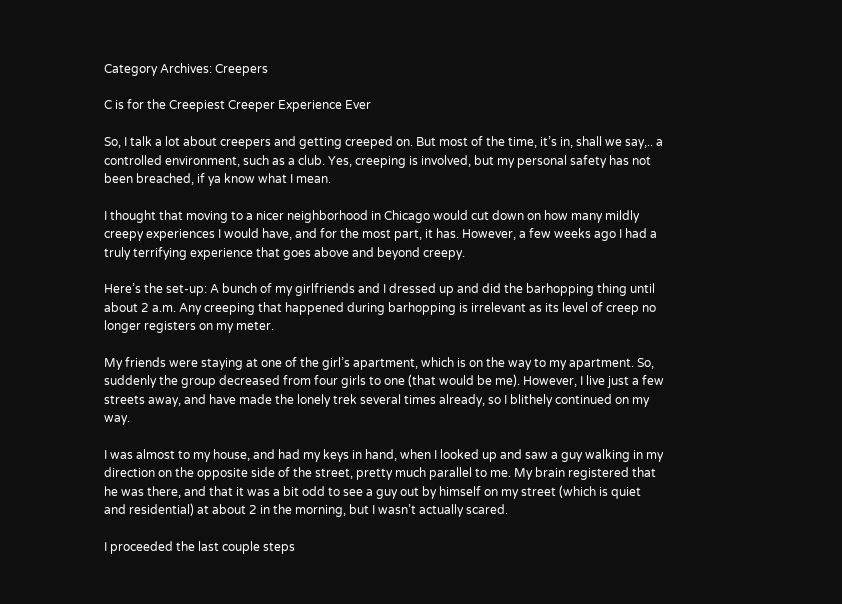Category Archives: Creepers

C is for the Creepiest Creeper Experience Ever

So, I talk a lot about creepers and getting creeped on. But most of the time, it’s in, shall we say,.. a controlled environment, such as a club. Yes, creeping is involved, but my personal safety has not been breached, if ya know what I mean.

I thought that moving to a nicer neighborhood in Chicago would cut down on how many mildly creepy experiences I would have, and for the most part, it has. However, a few weeks ago I had a truly terrifying experience that goes above and beyond creepy.

Here’s the set-up: A bunch of my girlfriends and I dressed up and did the barhopping thing until about 2 a.m. Any creeping that happened during barhopping is irrelevant as its level of creep no longer registers on my meter.

My friends were staying at one of the girl’s apartment, which is on the way to my apartment. So, suddenly the group decreased from four girls to one (that would be me). However, I live just a few streets away, and have made the lonely trek several times already, so I blithely continued on my way.

I was almost to my house, and had my keys in hand, when I looked up and saw a guy walking in my direction on the opposite side of the street, pretty much parallel to me. My brain registered that he was there, and that it was a bit odd to see a guy out by himself on my street (which is quiet and residential) at about 2 in the morning, but I wasn’t actually scared.

I proceeded the last couple steps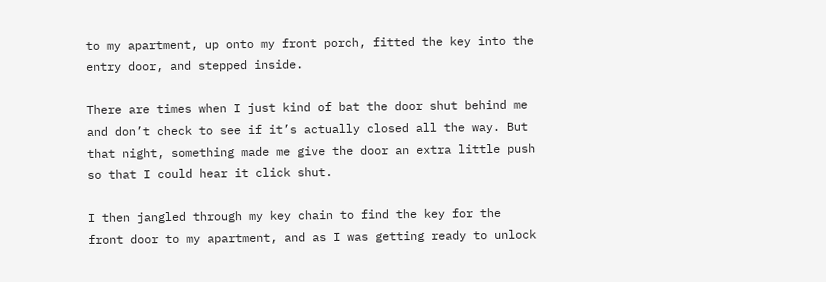to my apartment, up onto my front porch, fitted the key into the entry door, and stepped inside.

There are times when I just kind of bat the door shut behind me and don’t check to see if it’s actually closed all the way. But that night, something made me give the door an extra little push so that I could hear it click shut.

I then jangled through my key chain to find the key for the front door to my apartment, and as I was getting ready to unlock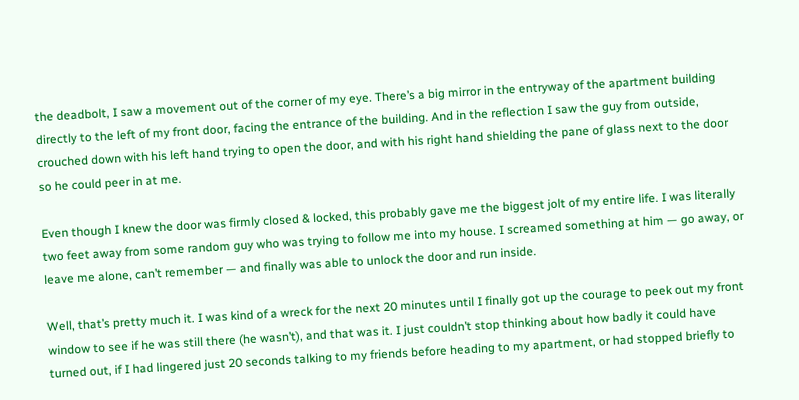the deadbolt, I saw a movement out of the corner of my eye. There’s a big mirror in the entryway of the apartment building directly to the left of my front door, facing the entrance of the building. And in the reflection I saw the guy from outside, crouched down with his left hand trying to open the door, and with his right hand shielding the pane of glass next to the door so he could peer in at me.

Even though I knew the door was firmly closed & locked, this probably gave me the biggest jolt of my entire life. I was literally two feet away from some random guy who was trying to follow me into my house. I screamed something at him — go away, or leave me alone, can’t remember — and finally was able to unlock the door and run inside.

Well, that’s pretty much it. I was kind of a wreck for the next 20 minutes until I finally got up the courage to peek out my front window to see if he was still there (he wasn’t), and that was it. I just couldn’t stop thinking about how badly it could have turned out, if I had lingered just 20 seconds talking to my friends before heading to my apartment, or had stopped briefly to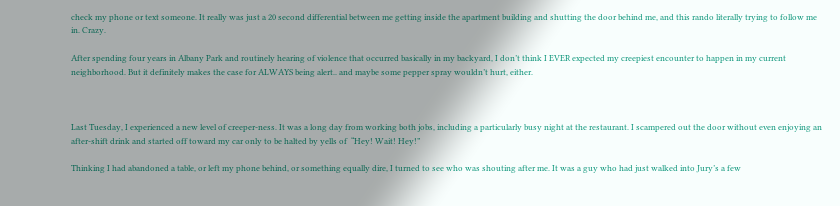check my phone or text someone. It really was just a 20 second differential between me getting inside the apartment building and shutting the door behind me, and this rando literally trying to follow me in. Crazy.

After spending four years in Albany Park and routinely hearing of violence that occurred basically in my backyard, I don’t think I EVER expected my creepiest encounter to happen in my current neighborhood. But it definitely makes the case for ALWAYS being alert.. and maybe some pepper spray wouldn’t hurt, either.



Last Tuesday, I experienced a new level of creeper-ness. It was a long day from working both jobs, including a particularly busy night at the restaurant. I scampered out the door without even enjoying an after-shift drink and started off toward my car only to be halted by yells of  “Hey! Wait! Hey!”

Thinking I had abandoned a table, or left my phone behind, or something equally dire, I turned to see who was shouting after me. It was a guy who had just walked into Jury’s a few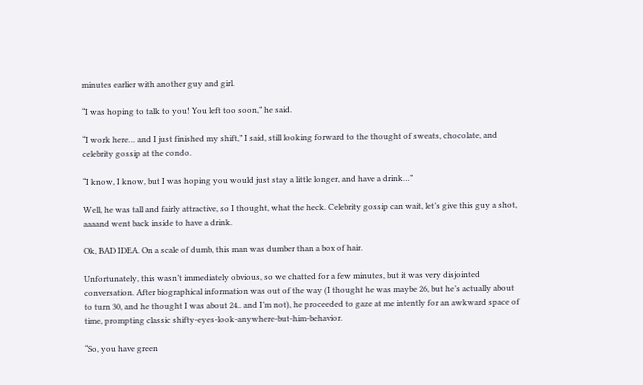minutes earlier with another guy and girl.

“I was hoping to talk to you! You left too soon,” he said.

“I work here… and I just finished my shift,” I said, still looking forward to the thought of sweats, chocolate, and celebrity gossip at the condo.

“I know, I know, but I was hoping you would just stay a little longer, and have a drink…”

Well, he was tall and fairly attractive, so I thought, what the heck. Celebrity gossip can wait, let’s give this guy a shot,  aaaand went back inside to have a drink.

Ok, BAD IDEA. On a scale of dumb, this man was dumber than a box of hair.

Unfortunately, this wasn’t immediately obvious, so we chatted for a few minutes, but it was very disjointed conversation. After biographical information was out of the way (I thought he was maybe 26, but he’s actually about to turn 30, and he thought I was about 24.. and I’m not), he proceeded to gaze at me intently for an awkward space of time, prompting classic shifty-eyes-look-anywhere-but-him-behavior.

“So, you have green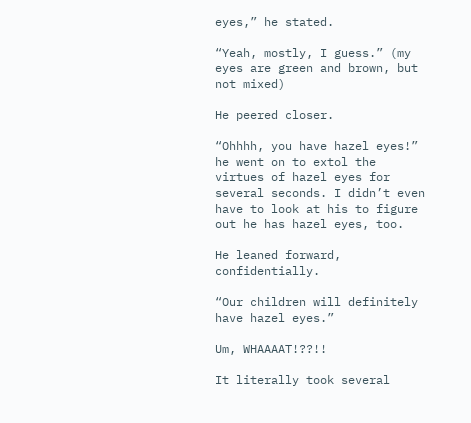eyes,” he stated.

“Yeah, mostly, I guess.” (my eyes are green and brown, but not mixed)

He peered closer.

“Ohhhh, you have hazel eyes!” he went on to extol the virtues of hazel eyes for several seconds. I didn’t even have to look at his to figure out he has hazel eyes, too.

He leaned forward, confidentially.

“Our children will definitely have hazel eyes.”

Um, WHAAAAT!??!!

It literally took several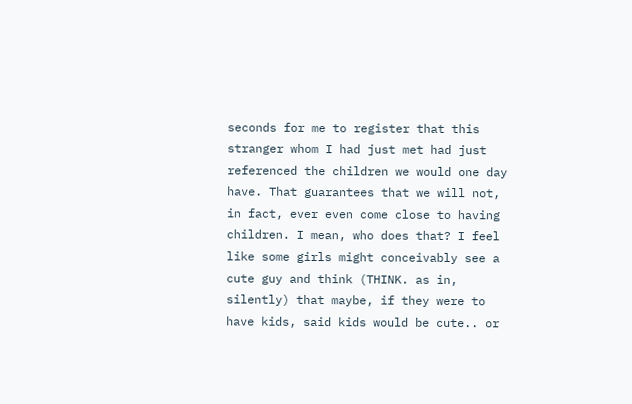seconds for me to register that this stranger whom I had just met had just referenced the children we would one day have. That guarantees that we will not, in fact, ever even come close to having children. I mean, who does that? I feel like some girls might conceivably see a cute guy and think (THINK. as in, silently) that maybe, if they were to have kids, said kids would be cute.. or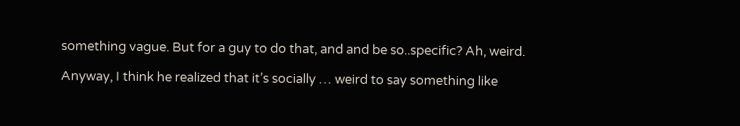something vague. But for a guy to do that, and and be so..specific? Ah, weird.

Anyway, I think he realized that it’s socially … weird to say something like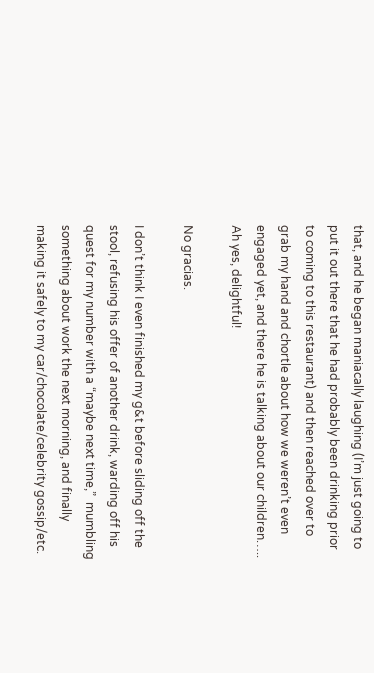that, and he began maniacally laughing (I’m just going to put it out there that he had probably been drinking prior to coming to this restaurant) and then reached over to grab my hand and chortle about how we weren’t even engaged yet, and there he is talking about our children….. Ah yes, delightful!

No gracias.

I don’t think I even finished my g&t before sliding off the stool, refusing his offer of another drink, warding off his quest for my number with a “maybe next time,”  mumbling something about work the next morning, and finally making it safely to my car/chocolate/celebrity gossip/etc.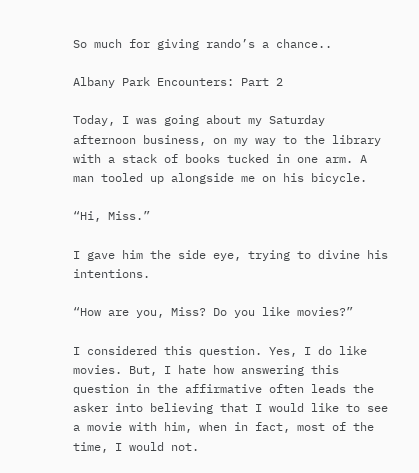So much for giving rando’s a chance..

Albany Park Encounters: Part 2

Today, I was going about my Saturday afternoon business, on my way to the library with a stack of books tucked in one arm. A man tooled up alongside me on his bicycle.

“Hi, Miss.”

I gave him the side eye, trying to divine his intentions.

“How are you, Miss? Do you like movies?”

I considered this question. Yes, I do like movies. But, I hate how answering this question in the affirmative often leads the asker into believing that I would like to see a movie with him, when in fact, most of the time, I would not.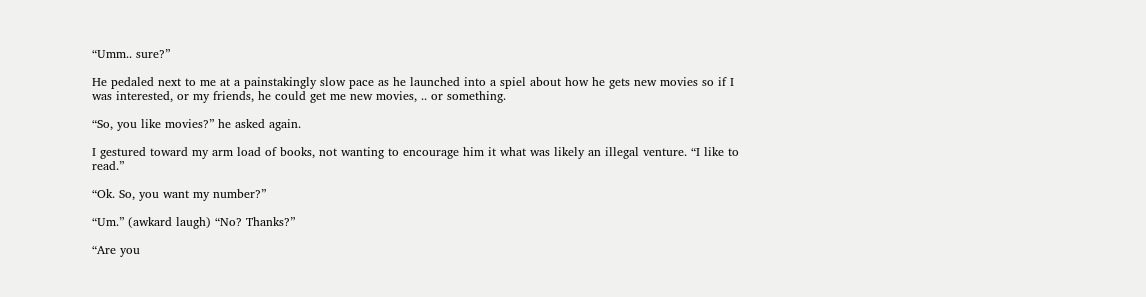“Umm.. sure?”

He pedaled next to me at a painstakingly slow pace as he launched into a spiel about how he gets new movies so if I was interested, or my friends, he could get me new movies, .. or something.

“So, you like movies?” he asked again.

I gestured toward my arm load of books, not wanting to encourage him it what was likely an illegal venture. “I like to read.”

“Ok. So, you want my number?”

“Um.” (awkard laugh) “No? Thanks?”

“Are you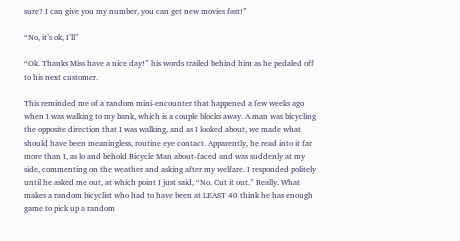sure? I can give you my number, you can get new movies fast!”

“No, it’s ok, I’ll”

“Ok. Thanks Miss have a nice day!” his words trailed behind him as he pedaled off to his next customer.

This reminded me of a random mini-encounter that happened a few weeks ago when I was walking to my bank, which is a couple blocks away. A man was bicycling the opposite direction that I was walking, and as I looked about, we made what should have been meaningless, routine eye contact. Apparently, he read into it far more than I, as lo and behold Bicycle Man about-faced and was suddenly at my side, commenting on the weather and asking after my welfare. I responded politely until he asked me out, at which point I just said, “No. Cut it out.” Really. What makes a random bicyclist who had to have been at LEAST 40 think he has enough game to pick up a random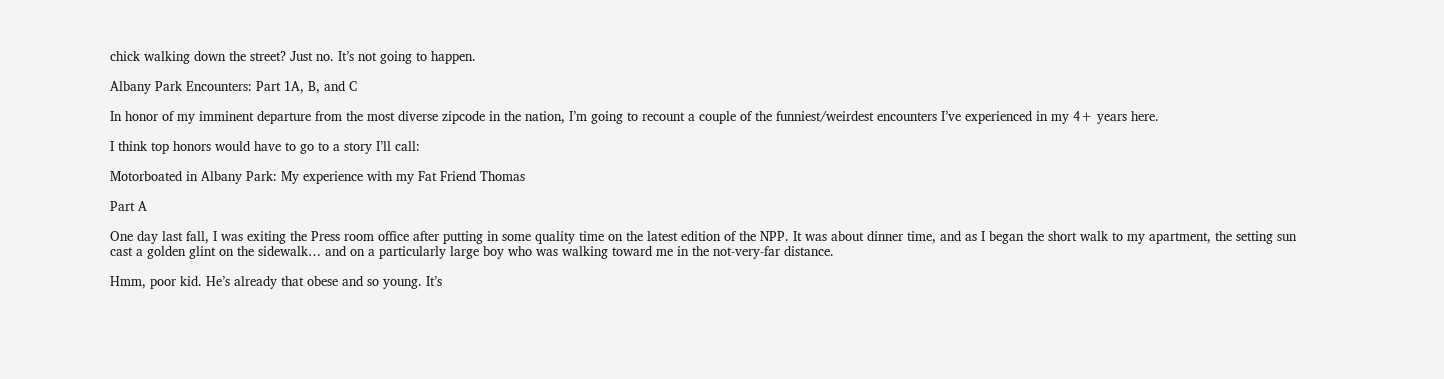chick walking down the street? Just no. It’s not going to happen.

Albany Park Encounters: Part 1A, B, and C

In honor of my imminent departure from the most diverse zipcode in the nation, I’m going to recount a couple of the funniest/weirdest encounters I’ve experienced in my 4+ years here.

I think top honors would have to go to a story I’ll call:

Motorboated in Albany Park: My experience with my Fat Friend Thomas

Part A

One day last fall, I was exiting the Press room office after putting in some quality time on the latest edition of the NPP. It was about dinner time, and as I began the short walk to my apartment, the setting sun cast a golden glint on the sidewalk… and on a particularly large boy who was walking toward me in the not-very-far distance.

Hmm, poor kid. He’s already that obese and so young. It’s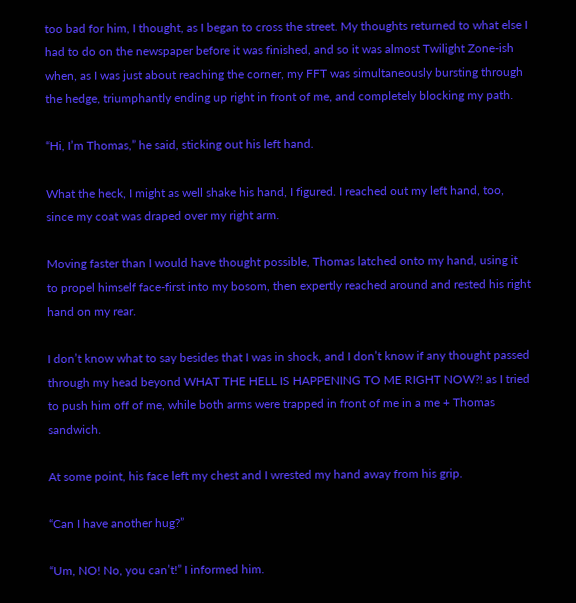too bad for him, I thought, as I began to cross the street. My thoughts returned to what else I had to do on the newspaper before it was finished, and so it was almost Twilight Zone-ish when, as I was just about reaching the corner, my FFT was simultaneously bursting through the hedge, triumphantly ending up right in front of me, and completely blocking my path.

“Hi, I’m Thomas,” he said, sticking out his left hand.

What the heck, I might as well shake his hand, I figured. I reached out my left hand, too, since my coat was draped over my right arm.

Moving faster than I would have thought possible, Thomas latched onto my hand, using it to propel himself face-first into my bosom, then expertly reached around and rested his right hand on my rear.

I don’t know what to say besides that I was in shock, and I don’t know if any thought passed through my head beyond WHAT THE HELL IS HAPPENING TO ME RIGHT NOW?! as I tried to push him off of me, while both arms were trapped in front of me in a me + Thomas sandwich.

At some point, his face left my chest and I wrested my hand away from his grip.

“Can I have another hug?”

“Um, NO! No, you can’t!” I informed him.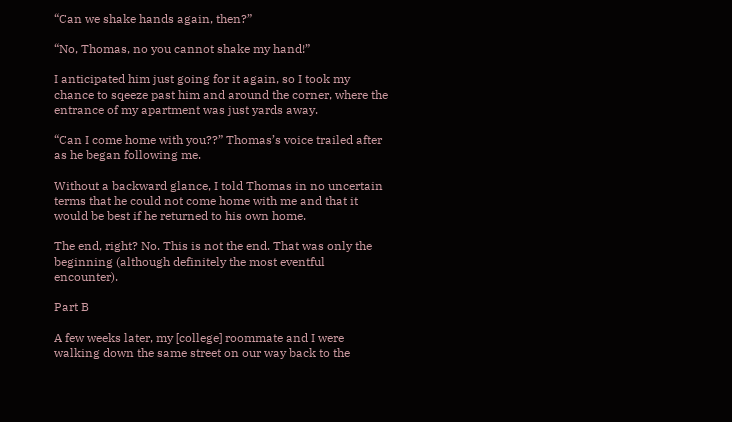“Can we shake hands again, then?”

“No, Thomas, no you cannot shake my hand!”

I anticipated him just going for it again, so I took my chance to sqeeze past him and around the corner, where the entrance of my apartment was just yards away.

“Can I come home with you??” Thomas’s voice trailed after as he began following me.

Without a backward glance, I told Thomas in no uncertain terms that he could not come home with me and that it would be best if he returned to his own home.

The end, right? No. This is not the end. That was only the beginning (although definitely the most eventful encounter).

Part B

A few weeks later, my [college] roommate and I were walking down the same street on our way back to the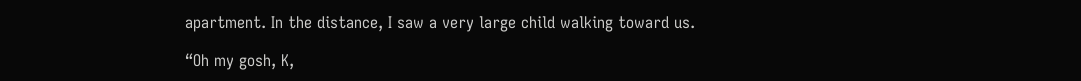apartment. In the distance, I saw a very large child walking toward us.

“Oh my gosh, K,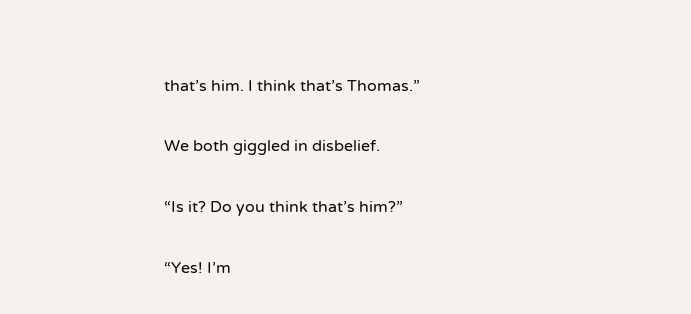that’s him. I think that’s Thomas.”

We both giggled in disbelief.

“Is it? Do you think that’s him?”

“Yes! I’m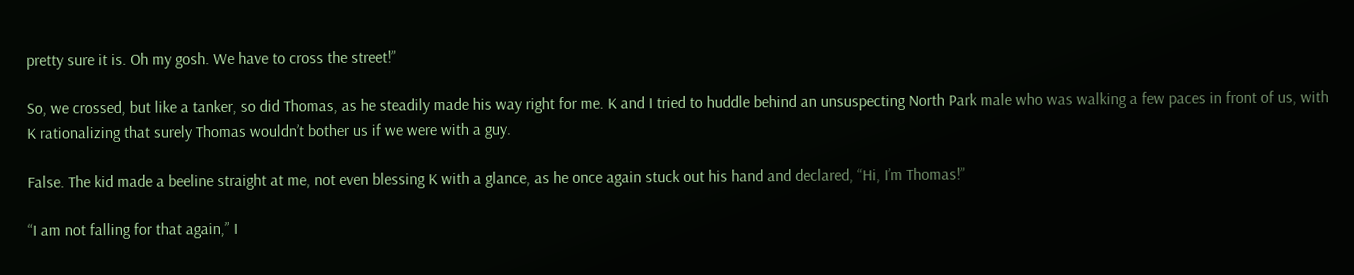pretty sure it is. Oh my gosh. We have to cross the street!”

So, we crossed, but like a tanker, so did Thomas, as he steadily made his way right for me. K and I tried to huddle behind an unsuspecting North Park male who was walking a few paces in front of us, with K rationalizing that surely Thomas wouldn’t bother us if we were with a guy.

False. The kid made a beeline straight at me, not even blessing K with a glance, as he once again stuck out his hand and declared, “Hi, I’m Thomas!”

“I am not falling for that again,” I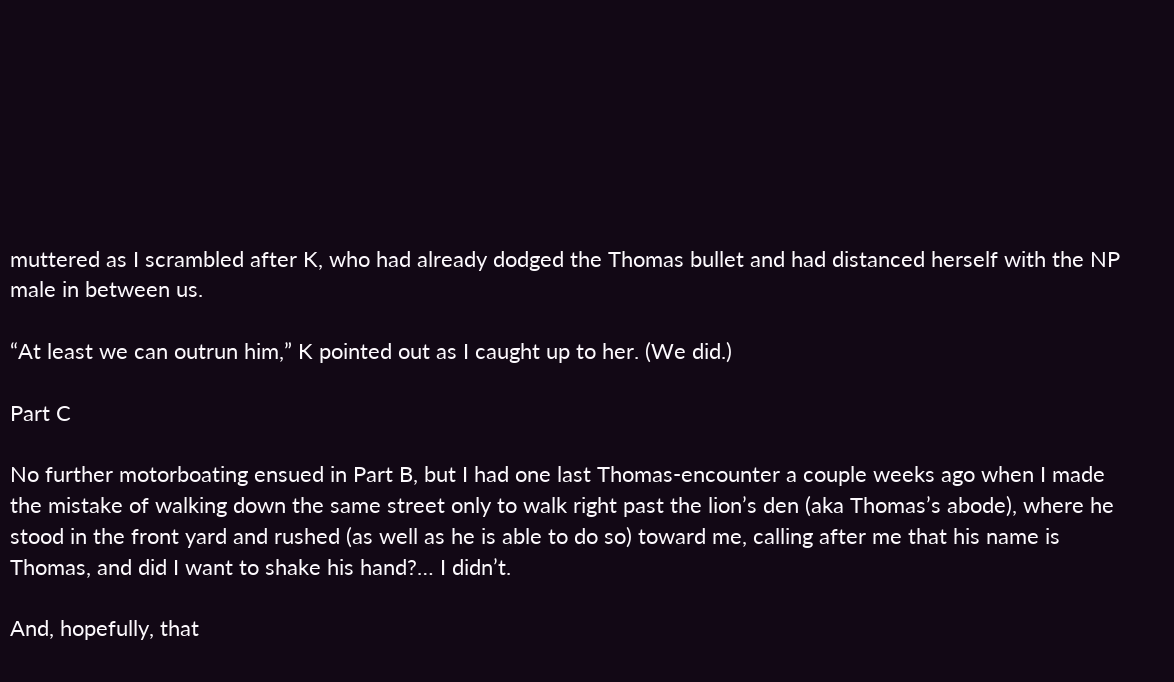muttered as I scrambled after K, who had already dodged the Thomas bullet and had distanced herself with the NP male in between us.

“At least we can outrun him,” K pointed out as I caught up to her. (We did.)

Part C

No further motorboating ensued in Part B, but I had one last Thomas-encounter a couple weeks ago when I made the mistake of walking down the same street only to walk right past the lion’s den (aka Thomas’s abode), where he stood in the front yard and rushed (as well as he is able to do so) toward me, calling after me that his name is Thomas, and did I want to shake his hand?… I didn’t.

And, hopefully, that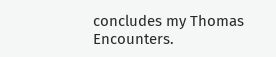concludes my Thomas Encounters.